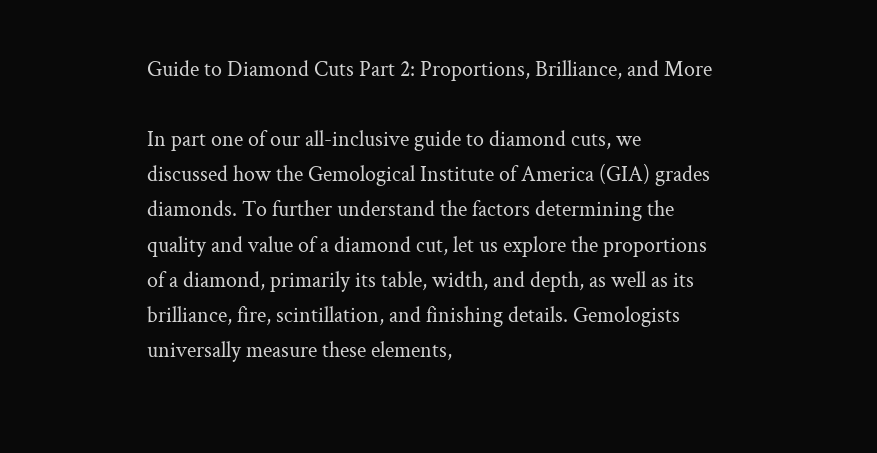Guide to Diamond Cuts Part 2: Proportions, Brilliance, and More

In part one of our all-inclusive guide to diamond cuts, we discussed how the Gemological Institute of America (GIA) grades diamonds. To further understand the factors determining the quality and value of a diamond cut, let us explore the proportions of a diamond, primarily its table, width, and depth, as well as its brilliance, fire, scintillation, and finishing details. Gemologists universally measure these elements,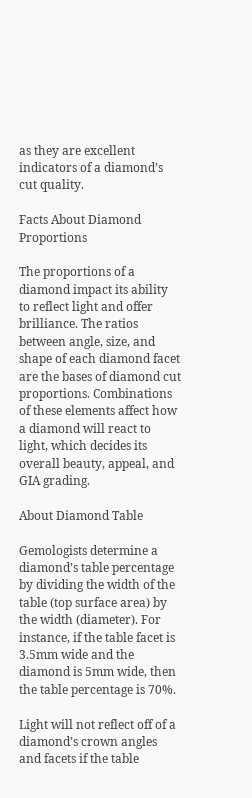as they are excellent indicators of a diamond’s cut quality.

Facts About Diamond Proportions

The proportions of a diamond impact its ability to reflect light and offer brilliance. The ratios between angle, size, and shape of each diamond facet are the bases of diamond cut proportions. Combinations of these elements affect how a diamond will react to light, which decides its overall beauty, appeal, and GIA grading.

About Diamond Table

Gemologists determine a diamond’s table percentage by dividing the width of the table (top surface area) by the width (diameter). For instance, if the table facet is 3.5mm wide and the diamond is 5mm wide, then the table percentage is 70%.

Light will not reflect off of a diamond’s crown angles and facets if the table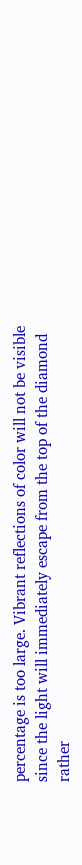percentage is too large. Vibrant reflections of color will not be visible since the light will immediately escape from the top of the diamond rather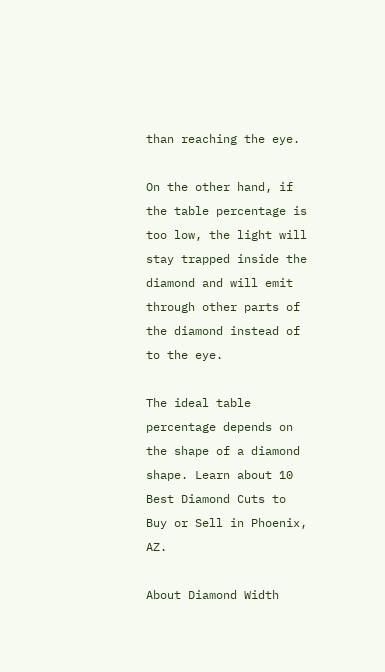than reaching the eye.

On the other hand, if the table percentage is too low, the light will stay trapped inside the diamond and will emit through other parts of the diamond instead of to the eye.

The ideal table percentage depends on the shape of a diamond shape. Learn about 10 Best Diamond Cuts to Buy or Sell in Phoenix, AZ.

About Diamond Width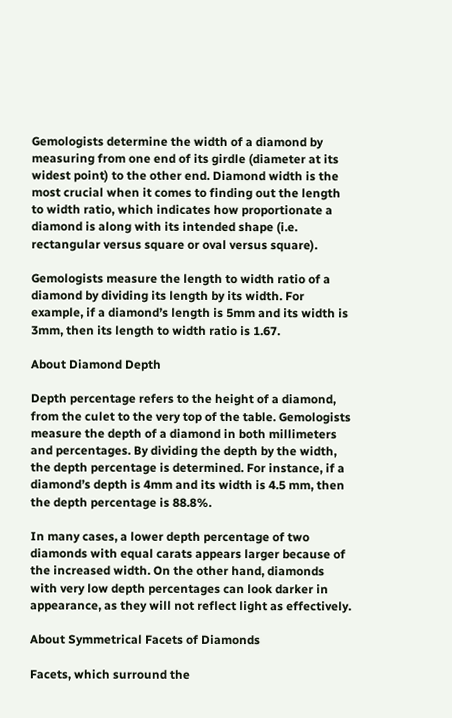Gemologists determine the width of a diamond by measuring from one end of its girdle (diameter at its widest point) to the other end. Diamond width is the most crucial when it comes to finding out the length to width ratio, which indicates how proportionate a diamond is along with its intended shape (i.e. rectangular versus square or oval versus square).

Gemologists measure the length to width ratio of a diamond by dividing its length by its width. For example, if a diamond’s length is 5mm and its width is 3mm, then its length to width ratio is 1.67.

About Diamond Depth

Depth percentage refers to the height of a diamond, from the culet to the very top of the table. Gemologists measure the depth of a diamond in both millimeters and percentages. By dividing the depth by the width, the depth percentage is determined. For instance, if a diamond’s depth is 4mm and its width is 4.5 mm, then the depth percentage is 88.8%.

In many cases, a lower depth percentage of two diamonds with equal carats appears larger because of the increased width. On the other hand, diamonds with very low depth percentages can look darker in appearance, as they will not reflect light as effectively.

About Symmetrical Facets of Diamonds

Facets, which surround the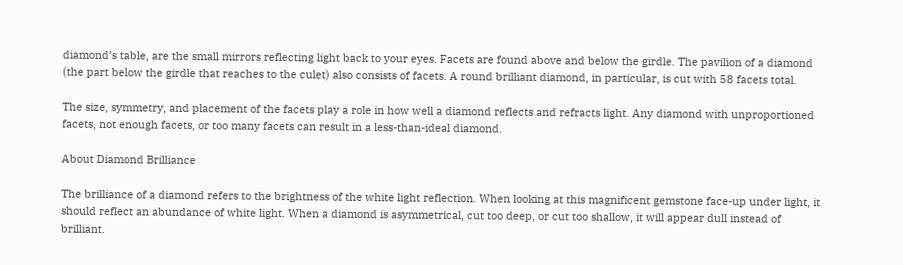diamond’s table, are the small mirrors reflecting light back to your eyes. Facets are found above and below the girdle. The pavilion of a diamond (the part below the girdle that reaches to the culet) also consists of facets. A round brilliant diamond, in particular, is cut with 58 facets total.

The size, symmetry, and placement of the facets play a role in how well a diamond reflects and refracts light. Any diamond with unproportioned facets, not enough facets, or too many facets can result in a less-than-ideal diamond.

About Diamond Brilliance

The brilliance of a diamond refers to the brightness of the white light reflection. When looking at this magnificent gemstone face-up under light, it should reflect an abundance of white light. When a diamond is asymmetrical, cut too deep, or cut too shallow, it will appear dull instead of brilliant.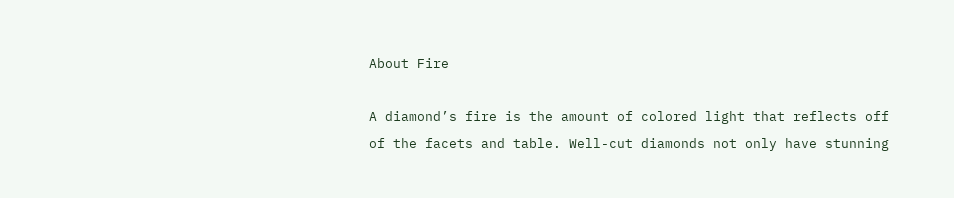About Fire

A diamond’s fire is the amount of colored light that reflects off of the facets and table. Well-cut diamonds not only have stunning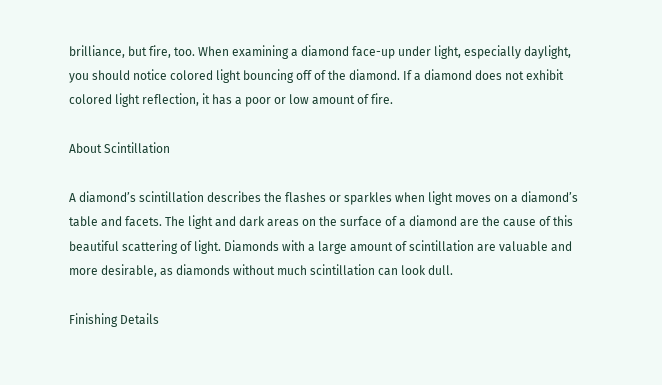brilliance, but fire, too. When examining a diamond face-up under light, especially daylight, you should notice colored light bouncing off of the diamond. If a diamond does not exhibit colored light reflection, it has a poor or low amount of fire.

About Scintillation

A diamond’s scintillation describes the flashes or sparkles when light moves on a diamond’s table and facets. The light and dark areas on the surface of a diamond are the cause of this beautiful scattering of light. Diamonds with a large amount of scintillation are valuable and more desirable, as diamonds without much scintillation can look dull.

Finishing Details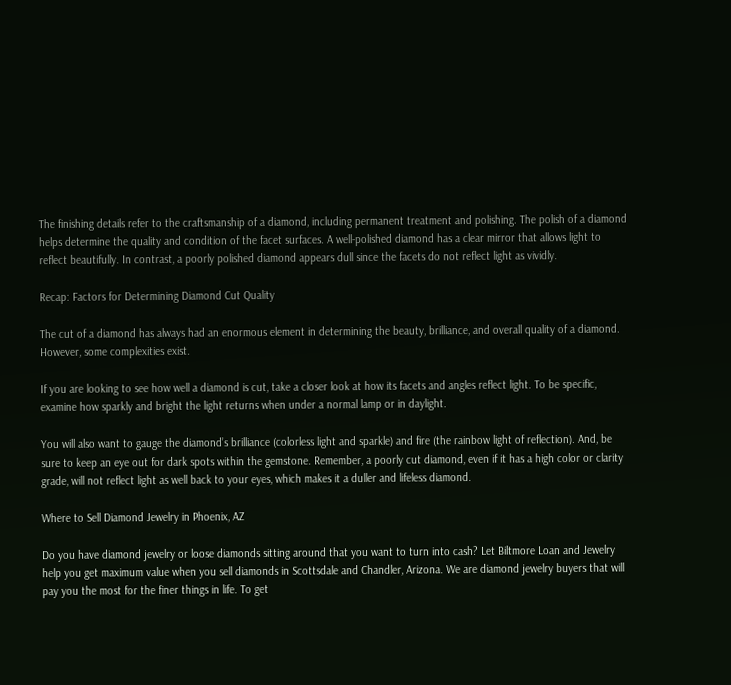The finishing details refer to the craftsmanship of a diamond, including permanent treatment and polishing. The polish of a diamond helps determine the quality and condition of the facet surfaces. A well-polished diamond has a clear mirror that allows light to reflect beautifully. In contrast, a poorly polished diamond appears dull since the facets do not reflect light as vividly.

Recap: Factors for Determining Diamond Cut Quality

The cut of a diamond has always had an enormous element in determining the beauty, brilliance, and overall quality of a diamond. However, some complexities exist.

If you are looking to see how well a diamond is cut, take a closer look at how its facets and angles reflect light. To be specific, examine how sparkly and bright the light returns when under a normal lamp or in daylight.

You will also want to gauge the diamond’s brilliance (colorless light and sparkle) and fire (the rainbow light of reflection). And, be sure to keep an eye out for dark spots within the gemstone. Remember, a poorly cut diamond, even if it has a high color or clarity grade, will not reflect light as well back to your eyes, which makes it a duller and lifeless diamond.

Where to Sell Diamond Jewelry in Phoenix, AZ

Do you have diamond jewelry or loose diamonds sitting around that you want to turn into cash? Let Biltmore Loan and Jewelry help you get maximum value when you sell diamonds in Scottsdale and Chandler, Arizona. We are diamond jewelry buyers that will pay you the most for the finer things in life. To get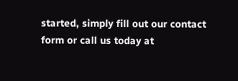started, simply fill out our contact form or call us today at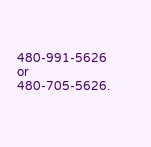480-991-5626 or 480-705-5626.